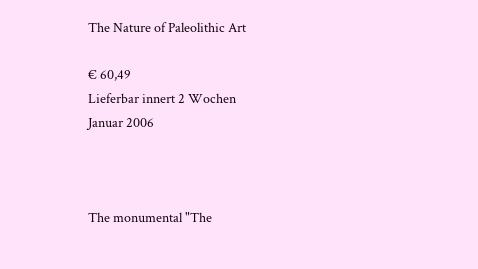The Nature of Paleolithic Art

€ 60,49
Lieferbar innert 2 Wochen
Januar 2006



The monumental "The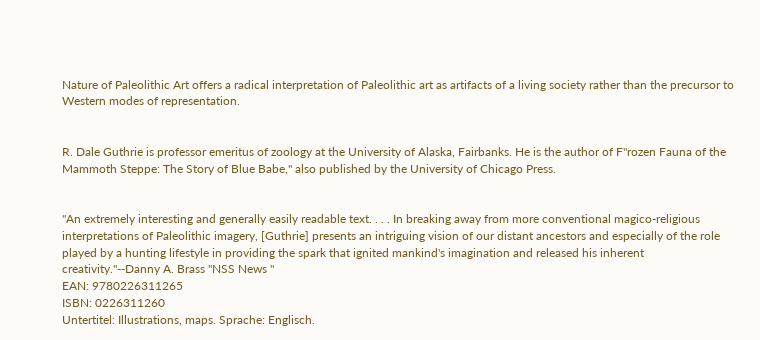Nature of Paleolithic Art offers a radical interpretation of Paleolithic art as artifacts of a living society rather than the precursor to Western modes of representation.


R. Dale Guthrie is professor emeritus of zoology at the University of Alaska, Fairbanks. He is the author of F"rozen Fauna of the Mammoth Steppe: The Story of Blue Babe," also published by the University of Chicago Press.


"An extremely interesting and generally easily readable text. . . . In breaking away from more conventional magico-religious interpretations of Paleolithic imagery, [Guthrie] presents an intriguing vision of our distant ancestors and especially of the role played by a hunting lifestyle in providing the spark that ignited mankind's imagination and released his inherent creativity."--Danny A. Brass "NSS News "
EAN: 9780226311265
ISBN: 0226311260
Untertitel: Illustrations, maps. Sprache: Englisch.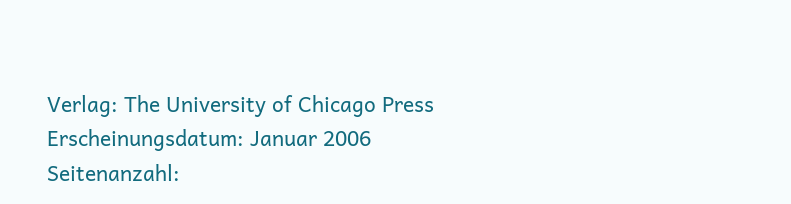Verlag: The University of Chicago Press
Erscheinungsdatum: Januar 2006
Seitenanzahl: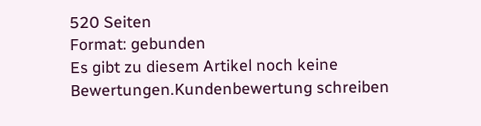520 Seiten
Format: gebunden
Es gibt zu diesem Artikel noch keine Bewertungen.Kundenbewertung schreiben